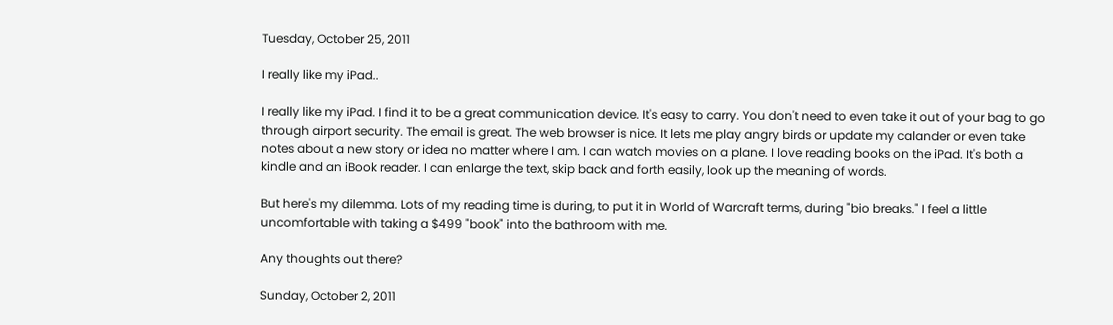Tuesday, October 25, 2011

I really like my iPad..

I really like my iPad. I find it to be a great communication device. It's easy to carry. You don't need to even take it out of your bag to go through airport security. The email is great. The web browser is nice. It lets me play angry birds or update my calander or even take notes about a new story or idea no matter where I am. I can watch movies on a plane. I love reading books on the iPad. It's both a kindle and an iBook reader. I can enlarge the text, skip back and forth easily, look up the meaning of words.

But here's my dilemma. Lots of my reading time is during, to put it in World of Warcraft terms, during "bio breaks." I feel a little uncomfortable with taking a $499 "book" into the bathroom with me.

Any thoughts out there?

Sunday, October 2, 2011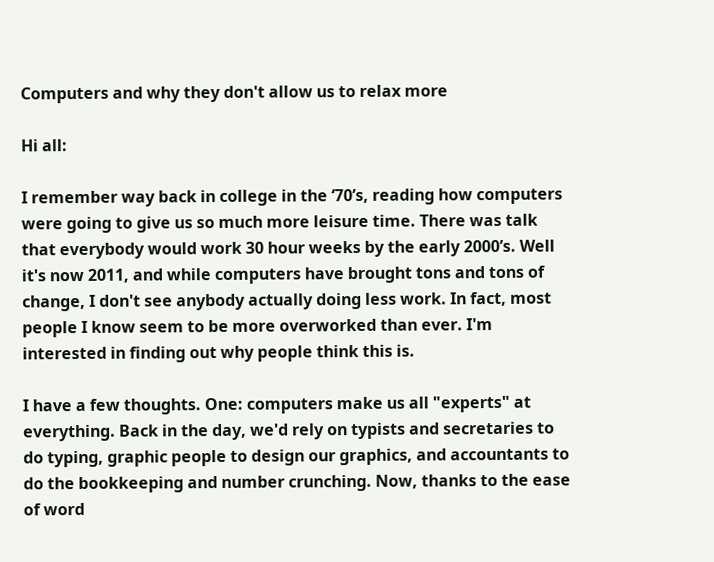Computers and why they don't allow us to relax more

Hi all:

I remember way back in college in the ‘70’s, reading how computers were going to give us so much more leisure time. There was talk that everybody would work 30 hour weeks by the early 2000’s. Well it's now 2011, and while computers have brought tons and tons of change, I don't see anybody actually doing less work. In fact, most people I know seem to be more overworked than ever. I'm interested in finding out why people think this is.

I have a few thoughts. One: computers make us all "experts" at everything. Back in the day, we'd rely on typists and secretaries to do typing, graphic people to design our graphics, and accountants to do the bookkeeping and number crunching. Now, thanks to the ease of word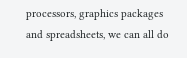processors, graphics packages and spreadsheets, we can all do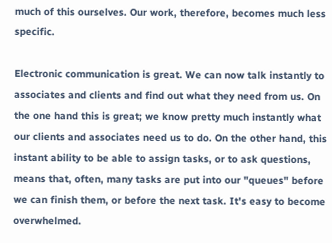much of this ourselves. Our work, therefore, becomes much less specific.

Electronic communication is great. We can now talk instantly to associates and clients and find out what they need from us. On the one hand this is great; we know pretty much instantly what our clients and associates need us to do. On the other hand, this instant ability to be able to assign tasks, or to ask questions, means that, often, many tasks are put into our "queues" before we can finish them, or before the next task. It's easy to become overwhelmed.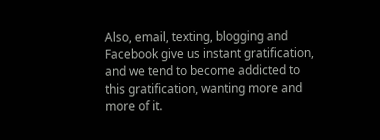Also, email, texting, blogging and Facebook give us instant gratification, and we tend to become addicted to this gratification, wanting more and more of it.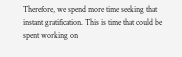Therefore, we spend more time seeking that instant gratification. This is time that could be spent working on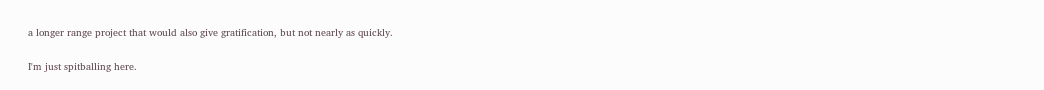a longer range project that would also give gratification, but not nearly as quickly.

I'm just spitballing here.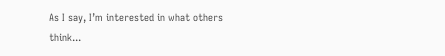As I say, I’m interested in what others think...